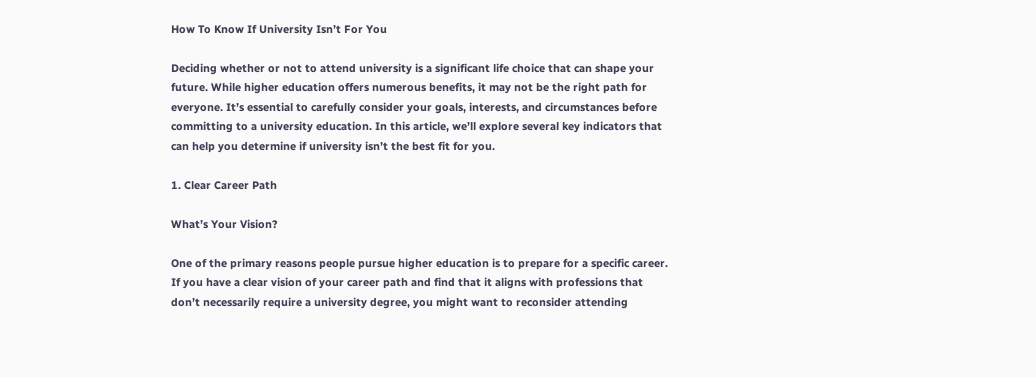How To Know If University Isn’t For You

Deciding whether or not to attend university is a significant life choice that can shape your future. While higher education offers numerous benefits, it may not be the right path for everyone. It’s essential to carefully consider your goals, interests, and circumstances before committing to a university education. In this article, we’ll explore several key indicators that can help you determine if university isn’t the best fit for you.

1. Clear Career Path

What’s Your Vision?

One of the primary reasons people pursue higher education is to prepare for a specific career. If you have a clear vision of your career path and find that it aligns with professions that don’t necessarily require a university degree, you might want to reconsider attending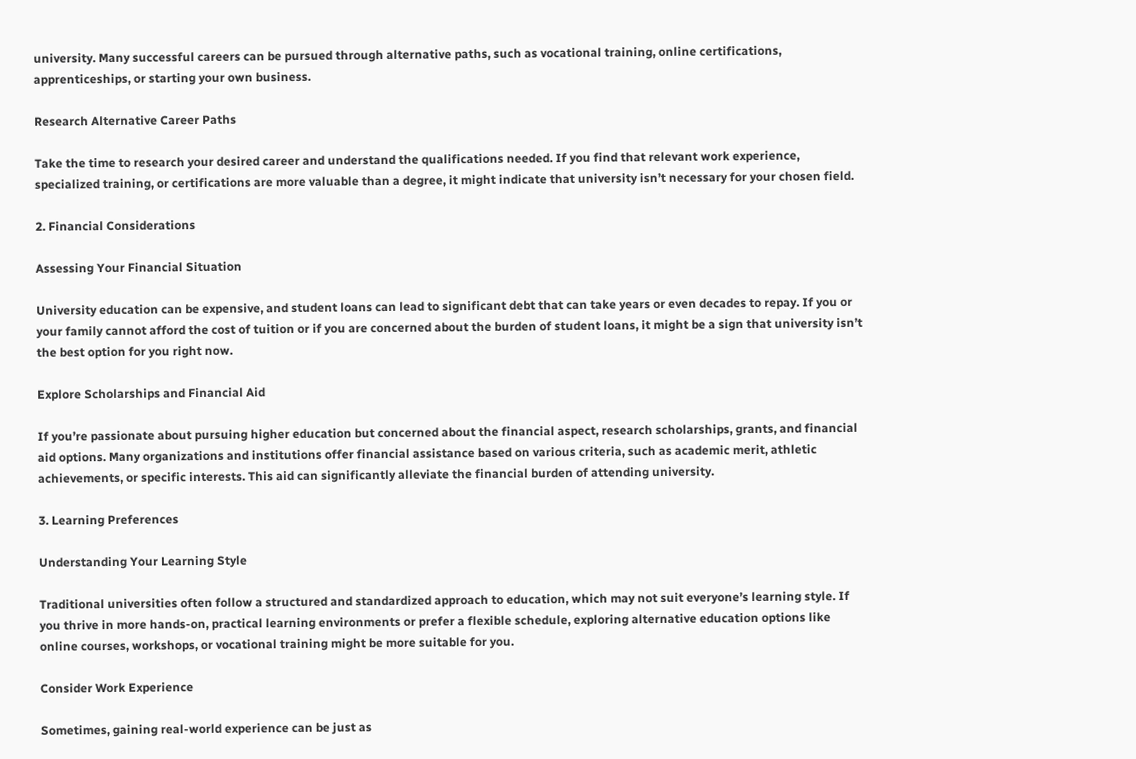university. Many successful careers can be pursued through alternative paths, such as vocational training, online certifications, apprenticeships, or starting your own business.

Research Alternative Career Paths

Take the time to research your desired career and understand the qualifications needed. If you find that relevant work experience, specialized training, or certifications are more valuable than a degree, it might indicate that university isn’t necessary for your chosen field.

2. Financial Considerations

Assessing Your Financial Situation

University education can be expensive, and student loans can lead to significant debt that can take years or even decades to repay. If you or your family cannot afford the cost of tuition or if you are concerned about the burden of student loans, it might be a sign that university isn’t the best option for you right now.

Explore Scholarships and Financial Aid

If you’re passionate about pursuing higher education but concerned about the financial aspect, research scholarships, grants, and financial aid options. Many organizations and institutions offer financial assistance based on various criteria, such as academic merit, athletic achievements, or specific interests. This aid can significantly alleviate the financial burden of attending university.

3. Learning Preferences

Understanding Your Learning Style

Traditional universities often follow a structured and standardized approach to education, which may not suit everyone’s learning style. If you thrive in more hands-on, practical learning environments or prefer a flexible schedule, exploring alternative education options like online courses, workshops, or vocational training might be more suitable for you.

Consider Work Experience

Sometimes, gaining real-world experience can be just as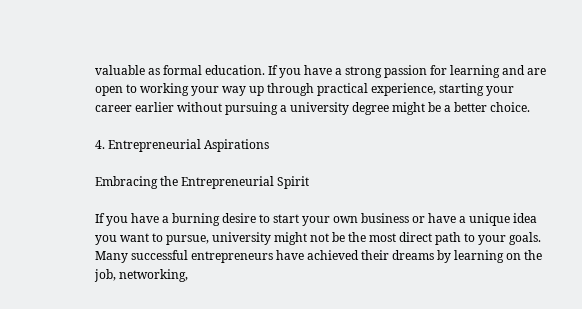valuable as formal education. If you have a strong passion for learning and are open to working your way up through practical experience, starting your career earlier without pursuing a university degree might be a better choice.

4. Entrepreneurial Aspirations

Embracing the Entrepreneurial Spirit

If you have a burning desire to start your own business or have a unique idea you want to pursue, university might not be the most direct path to your goals. Many successful entrepreneurs have achieved their dreams by learning on the job, networking,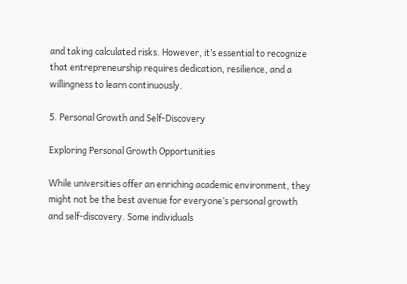and taking calculated risks. However, it’s essential to recognize that entrepreneurship requires dedication, resilience, and a willingness to learn continuously.

5. Personal Growth and Self-Discovery

Exploring Personal Growth Opportunities

While universities offer an enriching academic environment, they might not be the best avenue for everyone’s personal growth and self-discovery. Some individuals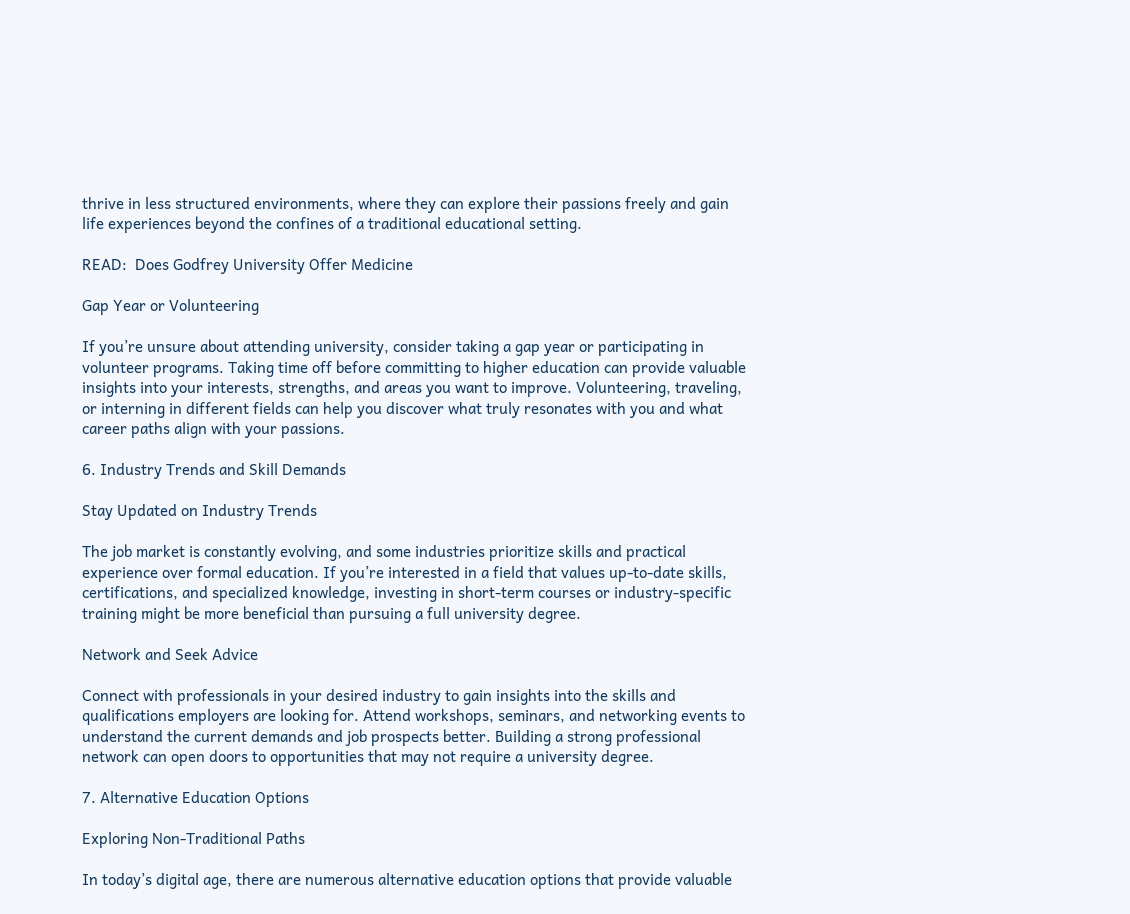thrive in less structured environments, where they can explore their passions freely and gain life experiences beyond the confines of a traditional educational setting.

READ:  Does Godfrey University Offer Medicine

Gap Year or Volunteering

If you’re unsure about attending university, consider taking a gap year or participating in volunteer programs. Taking time off before committing to higher education can provide valuable insights into your interests, strengths, and areas you want to improve. Volunteering, traveling, or interning in different fields can help you discover what truly resonates with you and what career paths align with your passions.

6. Industry Trends and Skill Demands

Stay Updated on Industry Trends

The job market is constantly evolving, and some industries prioritize skills and practical experience over formal education. If you’re interested in a field that values up-to-date skills, certifications, and specialized knowledge, investing in short-term courses or industry-specific training might be more beneficial than pursuing a full university degree.

Network and Seek Advice

Connect with professionals in your desired industry to gain insights into the skills and qualifications employers are looking for. Attend workshops, seminars, and networking events to understand the current demands and job prospects better. Building a strong professional network can open doors to opportunities that may not require a university degree.

7. Alternative Education Options

Exploring Non-Traditional Paths

In today’s digital age, there are numerous alternative education options that provide valuable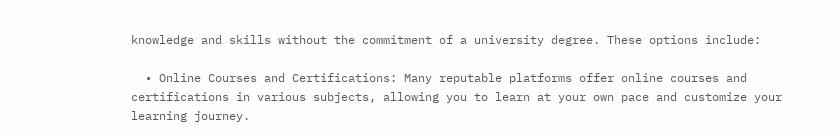knowledge and skills without the commitment of a university degree. These options include:

  • Online Courses and Certifications: Many reputable platforms offer online courses and certifications in various subjects, allowing you to learn at your own pace and customize your learning journey.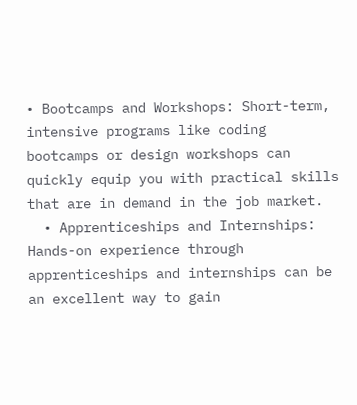• Bootcamps and Workshops: Short-term, intensive programs like coding bootcamps or design workshops can quickly equip you with practical skills that are in demand in the job market.
  • Apprenticeships and Internships: Hands-on experience through apprenticeships and internships can be an excellent way to gain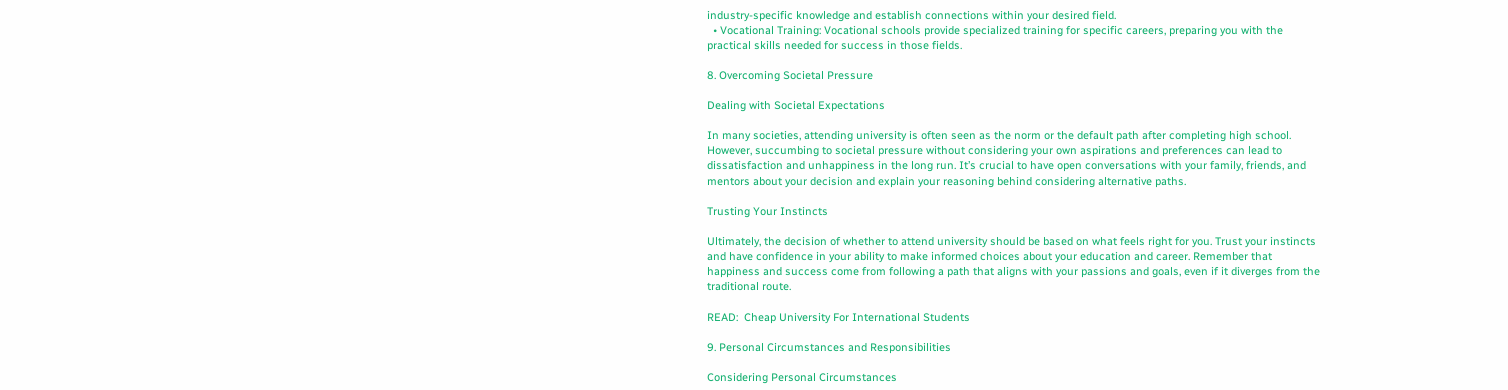industry-specific knowledge and establish connections within your desired field.
  • Vocational Training: Vocational schools provide specialized training for specific careers, preparing you with the practical skills needed for success in those fields.

8. Overcoming Societal Pressure

Dealing with Societal Expectations

In many societies, attending university is often seen as the norm or the default path after completing high school. However, succumbing to societal pressure without considering your own aspirations and preferences can lead to dissatisfaction and unhappiness in the long run. It’s crucial to have open conversations with your family, friends, and mentors about your decision and explain your reasoning behind considering alternative paths.

Trusting Your Instincts

Ultimately, the decision of whether to attend university should be based on what feels right for you. Trust your instincts and have confidence in your ability to make informed choices about your education and career. Remember that happiness and success come from following a path that aligns with your passions and goals, even if it diverges from the traditional route.

READ:  Cheap University For International Students

9. Personal Circumstances and Responsibilities

Considering Personal Circumstances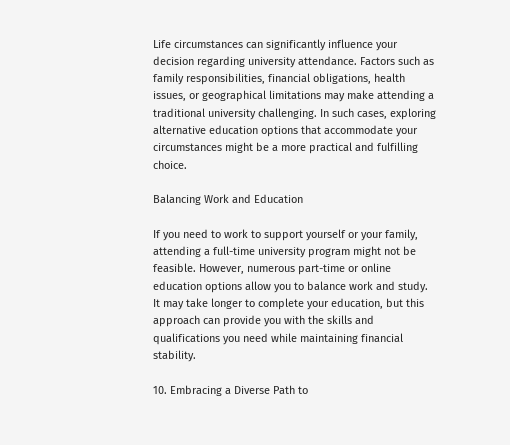Life circumstances can significantly influence your decision regarding university attendance. Factors such as family responsibilities, financial obligations, health issues, or geographical limitations may make attending a traditional university challenging. In such cases, exploring alternative education options that accommodate your circumstances might be a more practical and fulfilling choice.

Balancing Work and Education

If you need to work to support yourself or your family, attending a full-time university program might not be feasible. However, numerous part-time or online education options allow you to balance work and study. It may take longer to complete your education, but this approach can provide you with the skills and qualifications you need while maintaining financial stability.

10. Embracing a Diverse Path to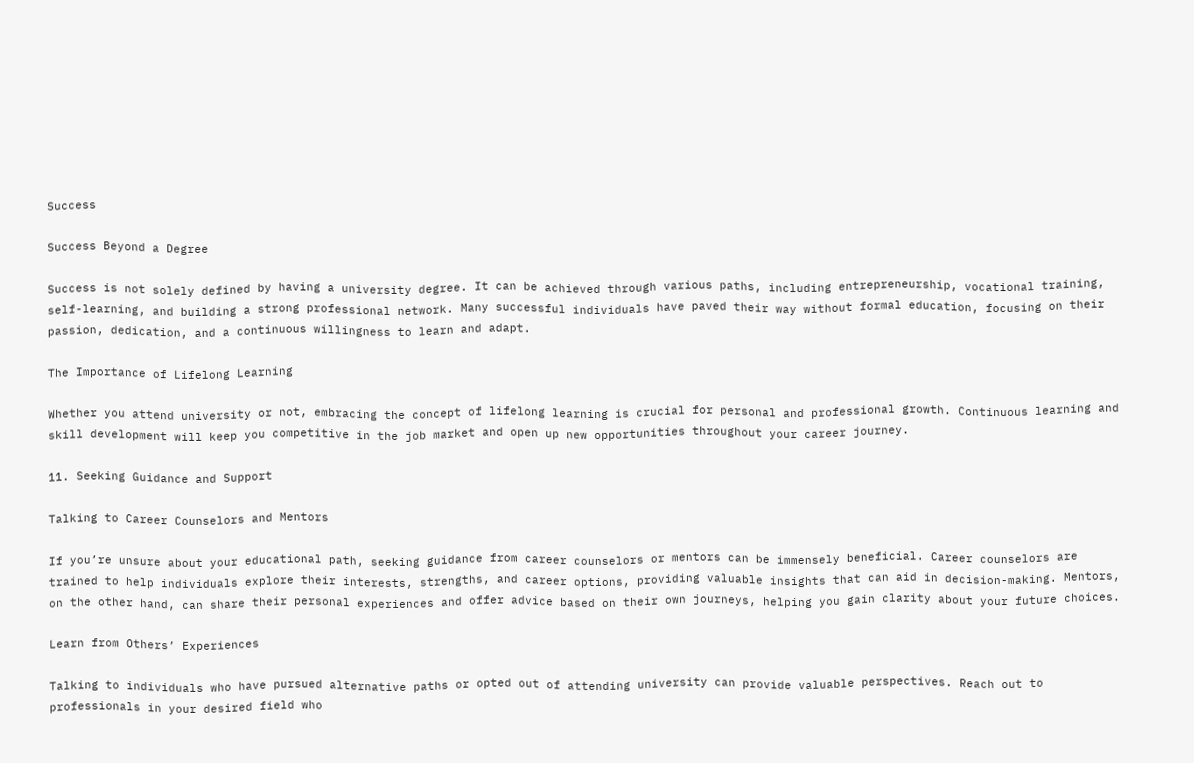Success

Success Beyond a Degree

Success is not solely defined by having a university degree. It can be achieved through various paths, including entrepreneurship, vocational training, self-learning, and building a strong professional network. Many successful individuals have paved their way without formal education, focusing on their passion, dedication, and a continuous willingness to learn and adapt.

The Importance of Lifelong Learning

Whether you attend university or not, embracing the concept of lifelong learning is crucial for personal and professional growth. Continuous learning and skill development will keep you competitive in the job market and open up new opportunities throughout your career journey.

11. Seeking Guidance and Support

Talking to Career Counselors and Mentors

If you’re unsure about your educational path, seeking guidance from career counselors or mentors can be immensely beneficial. Career counselors are trained to help individuals explore their interests, strengths, and career options, providing valuable insights that can aid in decision-making. Mentors, on the other hand, can share their personal experiences and offer advice based on their own journeys, helping you gain clarity about your future choices.

Learn from Others’ Experiences

Talking to individuals who have pursued alternative paths or opted out of attending university can provide valuable perspectives. Reach out to professionals in your desired field who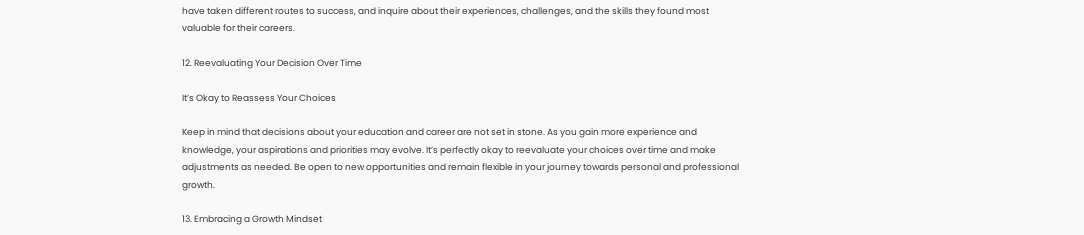have taken different routes to success, and inquire about their experiences, challenges, and the skills they found most valuable for their careers.

12. Reevaluating Your Decision Over Time

It’s Okay to Reassess Your Choices

Keep in mind that decisions about your education and career are not set in stone. As you gain more experience and knowledge, your aspirations and priorities may evolve. It’s perfectly okay to reevaluate your choices over time and make adjustments as needed. Be open to new opportunities and remain flexible in your journey towards personal and professional growth.

13. Embracing a Growth Mindset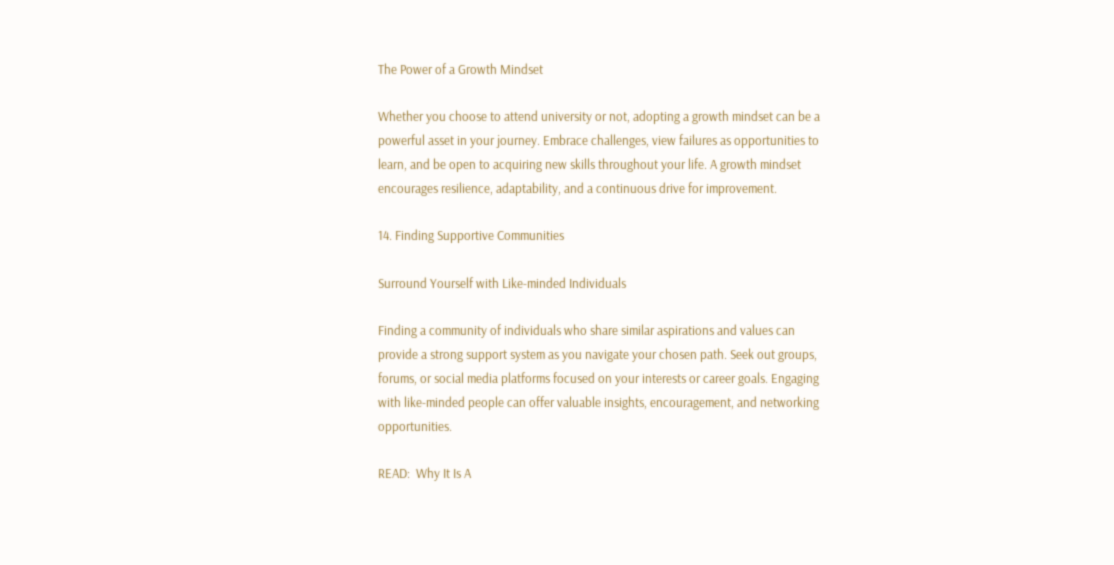The Power of a Growth Mindset

Whether you choose to attend university or not, adopting a growth mindset can be a powerful asset in your journey. Embrace challenges, view failures as opportunities to learn, and be open to acquiring new skills throughout your life. A growth mindset encourages resilience, adaptability, and a continuous drive for improvement.

14. Finding Supportive Communities

Surround Yourself with Like-minded Individuals

Finding a community of individuals who share similar aspirations and values can provide a strong support system as you navigate your chosen path. Seek out groups, forums, or social media platforms focused on your interests or career goals. Engaging with like-minded people can offer valuable insights, encouragement, and networking opportunities.

READ:  Why It Is A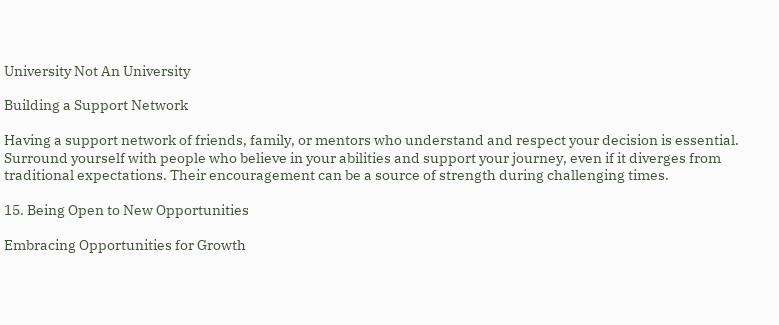University Not An University

Building a Support Network

Having a support network of friends, family, or mentors who understand and respect your decision is essential. Surround yourself with people who believe in your abilities and support your journey, even if it diverges from traditional expectations. Their encouragement can be a source of strength during challenging times.

15. Being Open to New Opportunities

Embracing Opportunities for Growth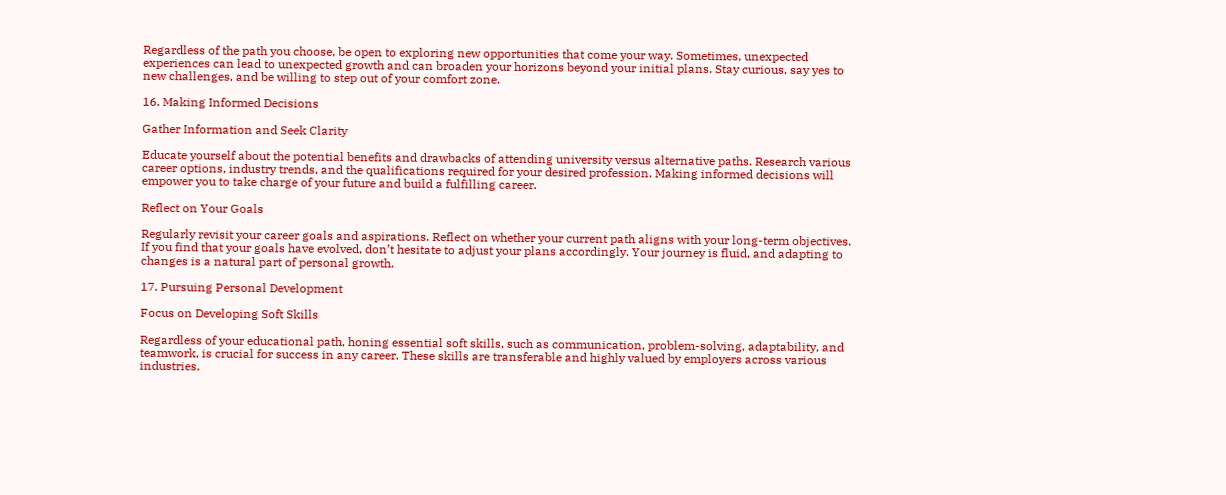Regardless of the path you choose, be open to exploring new opportunities that come your way. Sometimes, unexpected experiences can lead to unexpected growth and can broaden your horizons beyond your initial plans. Stay curious, say yes to new challenges, and be willing to step out of your comfort zone.

16. Making Informed Decisions

Gather Information and Seek Clarity

Educate yourself about the potential benefits and drawbacks of attending university versus alternative paths. Research various career options, industry trends, and the qualifications required for your desired profession. Making informed decisions will empower you to take charge of your future and build a fulfilling career.

Reflect on Your Goals

Regularly revisit your career goals and aspirations. Reflect on whether your current path aligns with your long-term objectives. If you find that your goals have evolved, don’t hesitate to adjust your plans accordingly. Your journey is fluid, and adapting to changes is a natural part of personal growth.

17. Pursuing Personal Development

Focus on Developing Soft Skills

Regardless of your educational path, honing essential soft skills, such as communication, problem-solving, adaptability, and teamwork, is crucial for success in any career. These skills are transferable and highly valued by employers across various industries.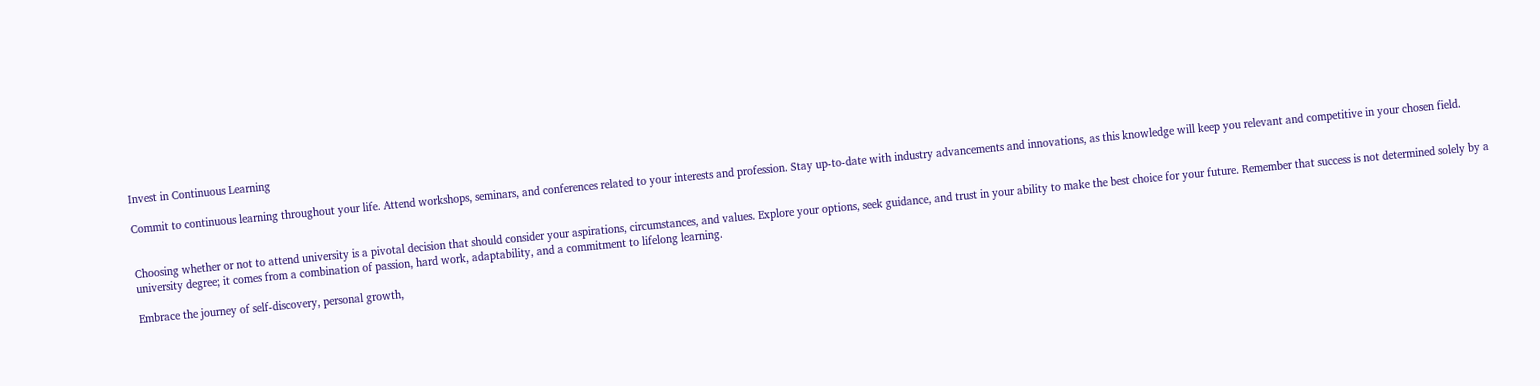Invest in Continuous Learning

Commit to continuous learning throughout your life. Attend workshops, seminars, and conferences related to your interests and profession. Stay up-to-date with industry advancements and innovations, as this knowledge will keep you relevant and competitive in your chosen field.


Choosing whether or not to attend university is a pivotal decision that should consider your aspirations, circumstances, and values. Explore your options, seek guidance, and trust in your ability to make the best choice for your future. Remember that success is not determined solely by a university degree; it comes from a combination of passion, hard work, adaptability, and a commitment to lifelong learning.

Embrace the journey of self-discovery, personal growth,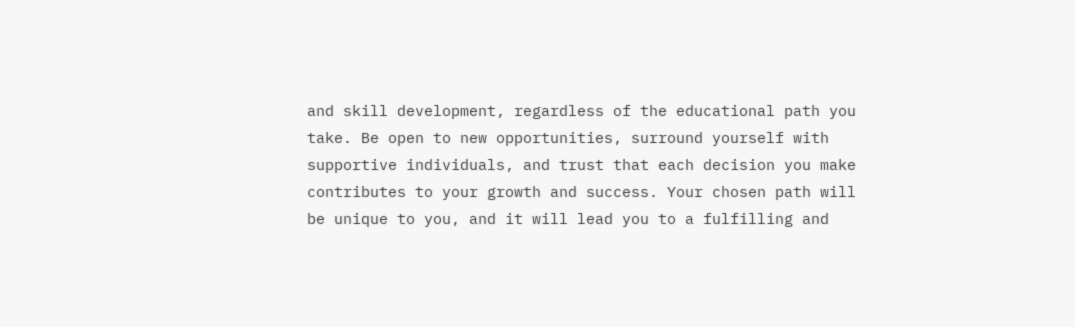and skill development, regardless of the educational path you take. Be open to new opportunities, surround yourself with supportive individuals, and trust that each decision you make contributes to your growth and success. Your chosen path will be unique to you, and it will lead you to a fulfilling and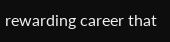rewarding career that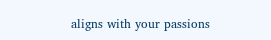aligns with your passions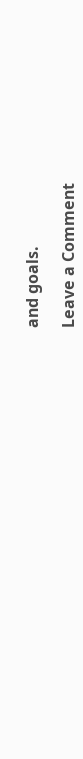and goals.

Leave a Comment